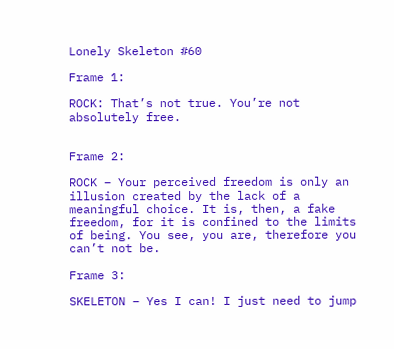Lonely Skeleton #60

Frame 1:

ROCK: That’s not true. You’re not absolutely free.


Frame 2:

ROCK – Your perceived freedom is only an illusion created by the lack of a meaningful choice. It is, then, a fake freedom, for it is confined to the limits of being. You see, you are, therefore you can’t not be.

Frame 3:

SKELETON – Yes I can! I just need to jump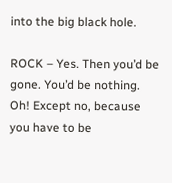into the big black hole.

ROCK – Yes. Then you’d be gone. You’d be nothing. Oh! Except no, because you have to be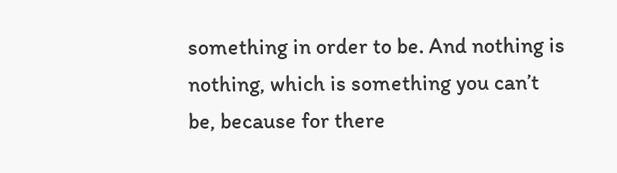something in order to be. And nothing is nothing, which is something you can’t be, because for there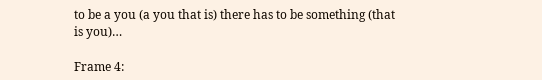to be a you (a you that is) there has to be something (that is you)…

Frame 4: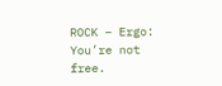ROCK – Ergo: You’re not free.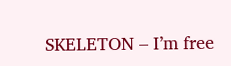SKELETON – I’m free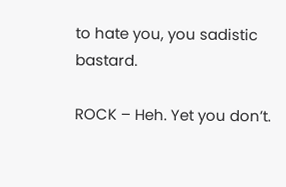to hate you, you sadistic bastard.

ROCK – Heh. Yet you don’t.